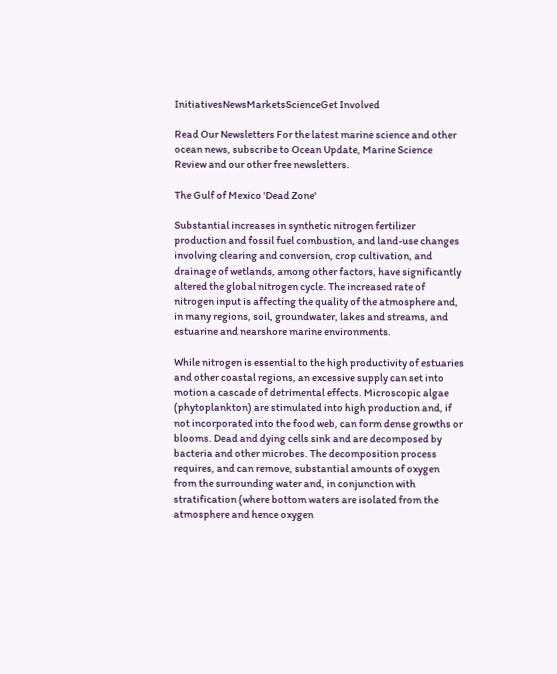InitiativesNewsMarketsScienceGet Involved

Read Our Newsletters For the latest marine science and other ocean news, subscribe to Ocean Update, Marine Science Review and our other free newsletters.

The Gulf of Mexico 'Dead Zone'

Substantial increases in synthetic nitrogen fertilizer production and fossil fuel combustion, and land-use changes involving clearing and conversion, crop cultivation, and drainage of wetlands, among other factors, have significantly altered the global nitrogen cycle. The increased rate of nitrogen input is affecting the quality of the atmosphere and, in many regions, soil, groundwater, lakes and streams, and estuarine and nearshore marine environments.

While nitrogen is essential to the high productivity of estuaries and other coastal regions, an excessive supply can set into motion a cascade of detrimental effects. Microscopic algae (phytoplankton) are stimulated into high production and, if not incorporated into the food web, can form dense growths or blooms. Dead and dying cells sink and are decomposed by bacteria and other microbes. The decomposition process requires, and can remove, substantial amounts of oxygen from the surrounding water and, in conjunction with stratification (where bottom waters are isolated from the atmosphere and hence oxygen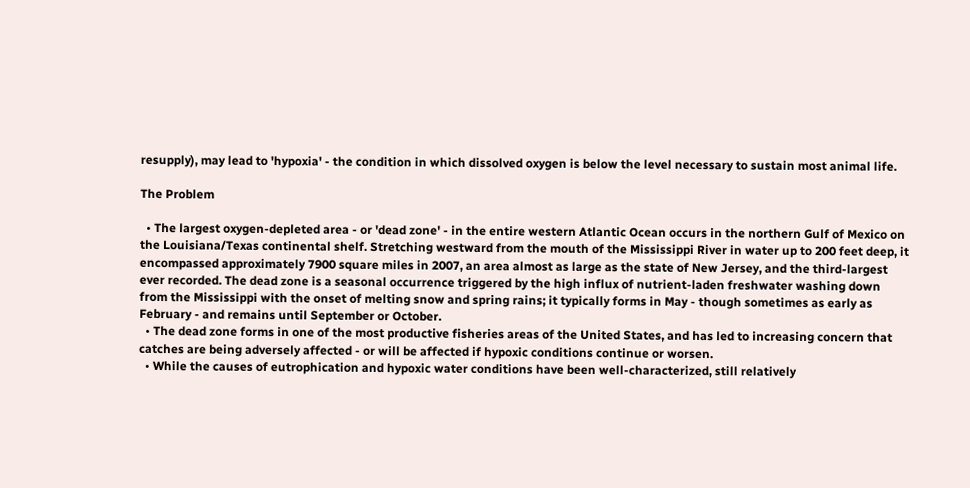resupply), may lead to 'hypoxia' - the condition in which dissolved oxygen is below the level necessary to sustain most animal life.

The Problem

  • The largest oxygen-depleted area - or 'dead zone' - in the entire western Atlantic Ocean occurs in the northern Gulf of Mexico on the Louisiana/Texas continental shelf. Stretching westward from the mouth of the Mississippi River in water up to 200 feet deep, it encompassed approximately 7900 square miles in 2007, an area almost as large as the state of New Jersey, and the third-largest ever recorded. The dead zone is a seasonal occurrence triggered by the high influx of nutrient-laden freshwater washing down from the Mississippi with the onset of melting snow and spring rains; it typically forms in May - though sometimes as early as February - and remains until September or October.
  • The dead zone forms in one of the most productive fisheries areas of the United States, and has led to increasing concern that catches are being adversely affected - or will be affected if hypoxic conditions continue or worsen.
  • While the causes of eutrophication and hypoxic water conditions have been well-characterized, still relatively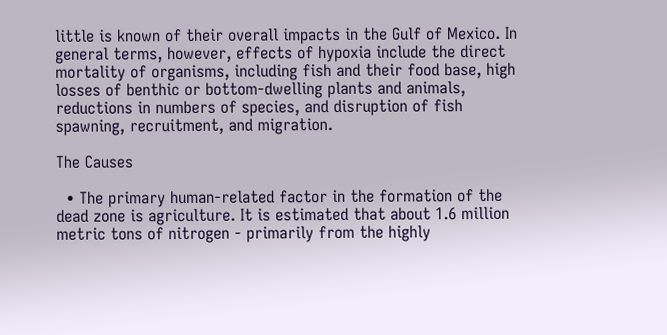little is known of their overall impacts in the Gulf of Mexico. In general terms, however, effects of hypoxia include the direct mortality of organisms, including fish and their food base, high losses of benthic or bottom-dwelling plants and animals, reductions in numbers of species, and disruption of fish spawning, recruitment, and migration.

The Causes

  • The primary human-related factor in the formation of the dead zone is agriculture. It is estimated that about 1.6 million metric tons of nitrogen - primarily from the highly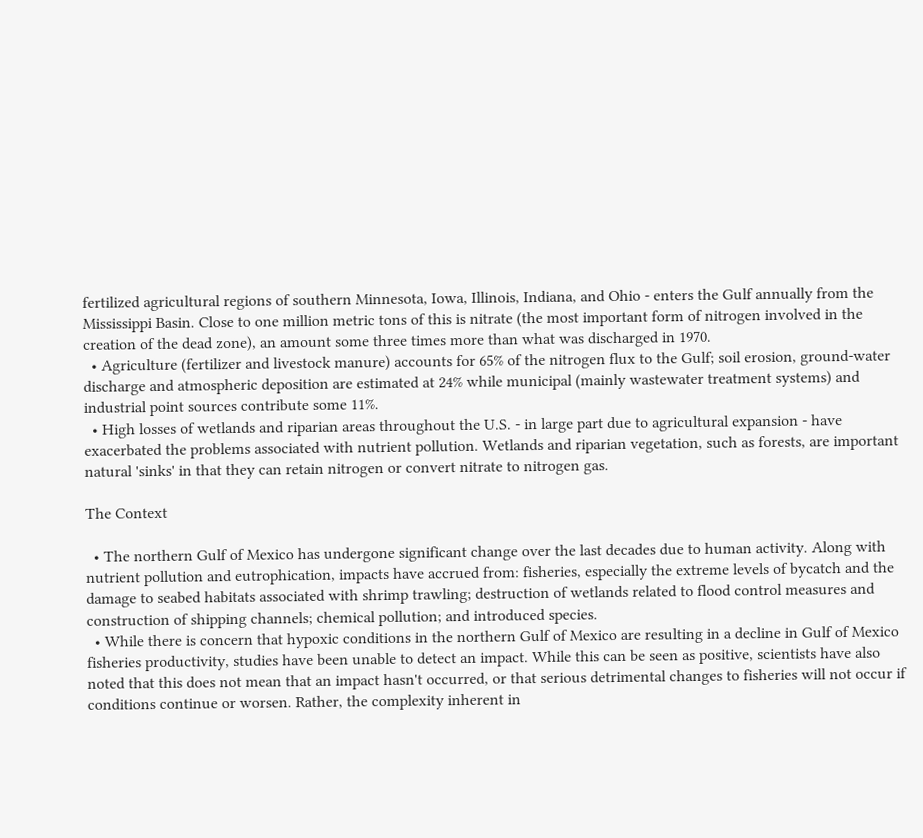fertilized agricultural regions of southern Minnesota, Iowa, Illinois, Indiana, and Ohio - enters the Gulf annually from the Mississippi Basin. Close to one million metric tons of this is nitrate (the most important form of nitrogen involved in the creation of the dead zone), an amount some three times more than what was discharged in 1970.
  • Agriculture (fertilizer and livestock manure) accounts for 65% of the nitrogen flux to the Gulf; soil erosion, ground-water discharge and atmospheric deposition are estimated at 24% while municipal (mainly wastewater treatment systems) and industrial point sources contribute some 11%.
  • High losses of wetlands and riparian areas throughout the U.S. - in large part due to agricultural expansion - have exacerbated the problems associated with nutrient pollution. Wetlands and riparian vegetation, such as forests, are important natural 'sinks' in that they can retain nitrogen or convert nitrate to nitrogen gas.

The Context

  • The northern Gulf of Mexico has undergone significant change over the last decades due to human activity. Along with nutrient pollution and eutrophication, impacts have accrued from: fisheries, especially the extreme levels of bycatch and the damage to seabed habitats associated with shrimp trawling; destruction of wetlands related to flood control measures and construction of shipping channels; chemical pollution; and introduced species.
  • While there is concern that hypoxic conditions in the northern Gulf of Mexico are resulting in a decline in Gulf of Mexico fisheries productivity, studies have been unable to detect an impact. While this can be seen as positive, scientists have also noted that this does not mean that an impact hasn't occurred, or that serious detrimental changes to fisheries will not occur if conditions continue or worsen. Rather, the complexity inherent in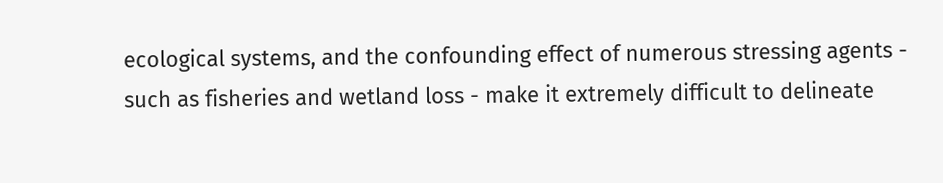ecological systems, and the confounding effect of numerous stressing agents - such as fisheries and wetland loss - make it extremely difficult to delineate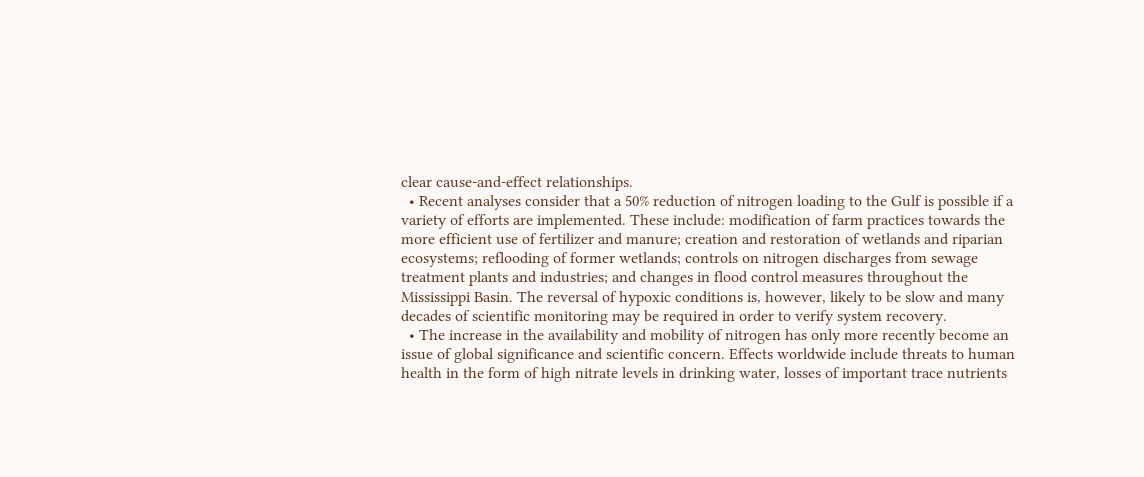clear cause-and-effect relationships.
  • Recent analyses consider that a 50% reduction of nitrogen loading to the Gulf is possible if a variety of efforts are implemented. These include: modification of farm practices towards the more efficient use of fertilizer and manure; creation and restoration of wetlands and riparian ecosystems; reflooding of former wetlands; controls on nitrogen discharges from sewage treatment plants and industries; and changes in flood control measures throughout the Mississippi Basin. The reversal of hypoxic conditions is, however, likely to be slow and many decades of scientific monitoring may be required in order to verify system recovery.
  • The increase in the availability and mobility of nitrogen has only more recently become an issue of global significance and scientific concern. Effects worldwide include threats to human health in the form of high nitrate levels in drinking water, losses of important trace nutrients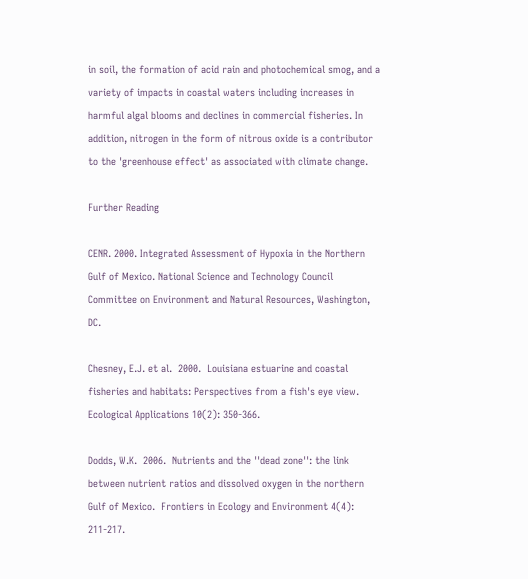in soil, the formation of acid rain and photochemical smog, and a variety of impacts in coastal waters including increases in harmful algal blooms and declines in commercial fisheries. In addition, nitrogen in the form of nitrous oxide is a contributor to the 'greenhouse effect' as associated with climate change.

Further Reading

CENR. 2000. Integrated Assessment of Hypoxia in the Northern Gulf of Mexico. National Science and Technology Council Committee on Environment and Natural Resources, Washington, DC.

Chesney, E.J. et al.  2000.  Louisiana estuarine and coastal fisheries and habitats: Perspectives from a fish's eye view.  Ecological Applications 10(2): 350-366.

Dodds, W.K.  2006.  Nutrients and the ''dead zone'': the link between nutrient ratios and dissolved oxygen in the northern Gulf of Mexico.  Frontiers in Ecology and Environment 4(4): 211-217.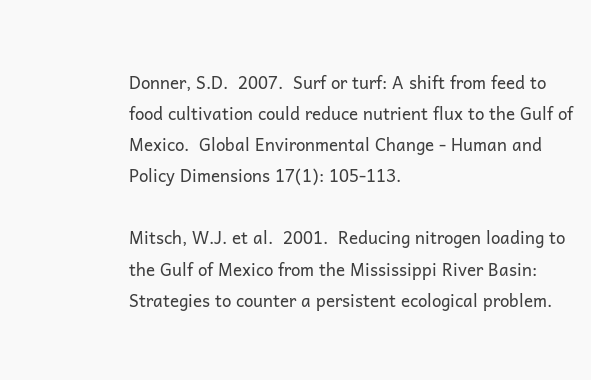Donner, S.D.  2007.  Surf or turf: A shift from feed to food cultivation could reduce nutrient flux to the Gulf of Mexico.  Global Environmental Change - Human and Policy Dimensions 17(1): 105-113.

Mitsch, W.J. et al.  2001.  Reducing nitrogen loading to the Gulf of Mexico from the Mississippi River Basin: Strategies to counter a persistent ecological problem.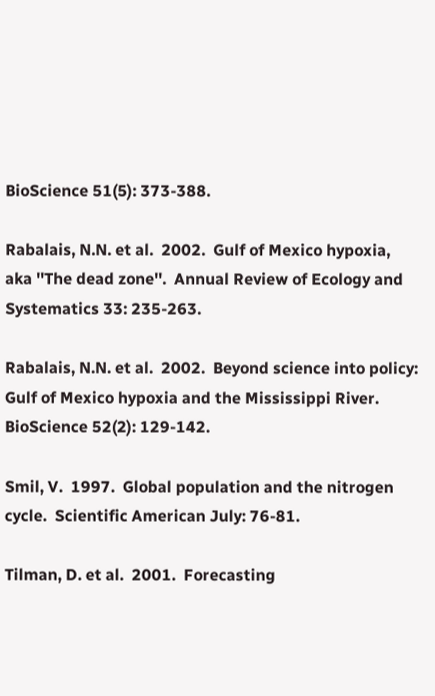BioScience 51(5): 373-388.

Rabalais, N.N. et al.  2002.  Gulf of Mexico hypoxia, aka ''The dead zone''.  Annual Review of Ecology and Systematics 33: 235-263.

Rabalais, N.N. et al.  2002.  Beyond science into policy: Gulf of Mexico hypoxia and the Mississippi River.  BioScience 52(2): 129-142.

Smil, V.  1997.  Global population and the nitrogen cycle.  Scientific American July: 76-81.

Tilman, D. et al.  2001.  Forecasting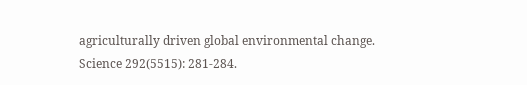agriculturally driven global environmental change. Science 292(5515): 281-284.